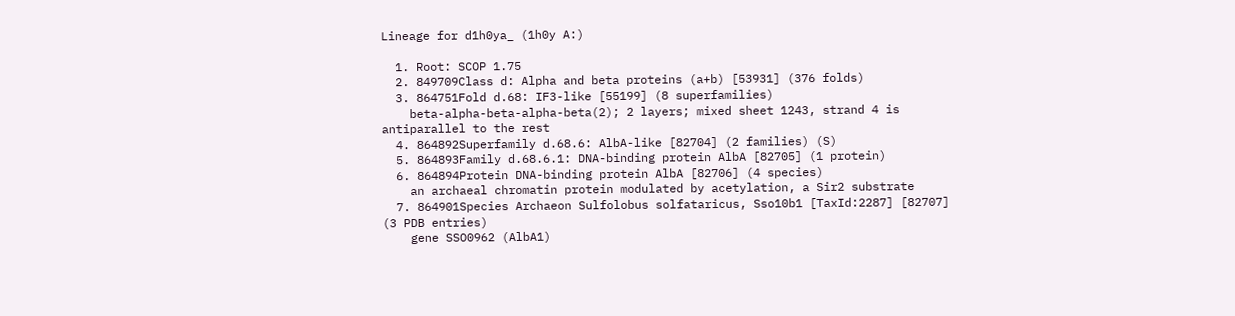Lineage for d1h0ya_ (1h0y A:)

  1. Root: SCOP 1.75
  2. 849709Class d: Alpha and beta proteins (a+b) [53931] (376 folds)
  3. 864751Fold d.68: IF3-like [55199] (8 superfamilies)
    beta-alpha-beta-alpha-beta(2); 2 layers; mixed sheet 1243, strand 4 is antiparallel to the rest
  4. 864892Superfamily d.68.6: AlbA-like [82704] (2 families) (S)
  5. 864893Family d.68.6.1: DNA-binding protein AlbA [82705] (1 protein)
  6. 864894Protein DNA-binding protein AlbA [82706] (4 species)
    an archaeal chromatin protein modulated by acetylation, a Sir2 substrate
  7. 864901Species Archaeon Sulfolobus solfataricus, Sso10b1 [TaxId:2287] [82707] (3 PDB entries)
    gene SSO0962 (AlbA1)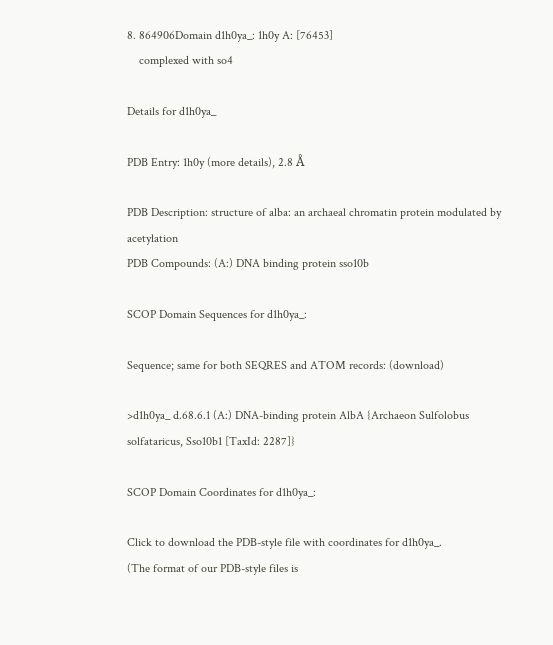8. 864906Domain d1h0ya_: 1h0y A: [76453]
    complexed with so4

Details for d1h0ya_

PDB Entry: 1h0y (more details), 2.8 Å

PDB Description: structure of alba: an archaeal chromatin protein modulated by acetylation
PDB Compounds: (A:) DNA binding protein sso10b

SCOP Domain Sequences for d1h0ya_:

Sequence; same for both SEQRES and ATOM records: (download)

>d1h0ya_ d.68.6.1 (A:) DNA-binding protein AlbA {Archaeon Sulfolobus solfataricus, Sso10b1 [TaxId: 2287]}

SCOP Domain Coordinates for d1h0ya_:

Click to download the PDB-style file with coordinates for d1h0ya_.
(The format of our PDB-style files is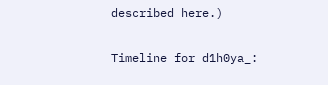described here.)

Timeline for d1h0ya_: